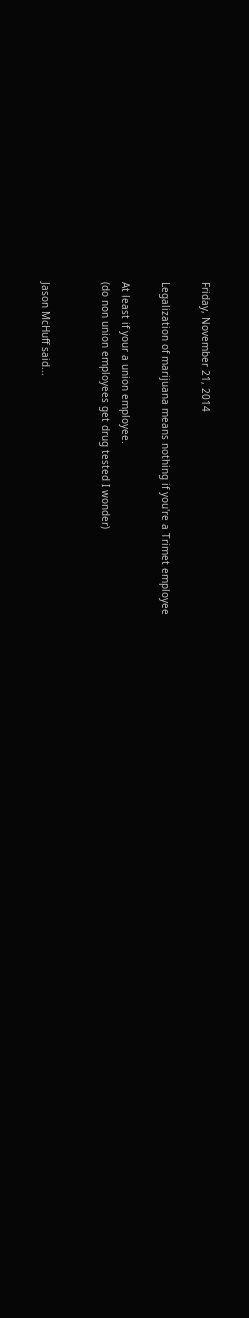Friday, November 21, 2014

Legalization of marijuana means nothing if you're a Trimet employee

At least if your a union employee.
(do non union employees get drug tested I wonder)


Jason McHuff said...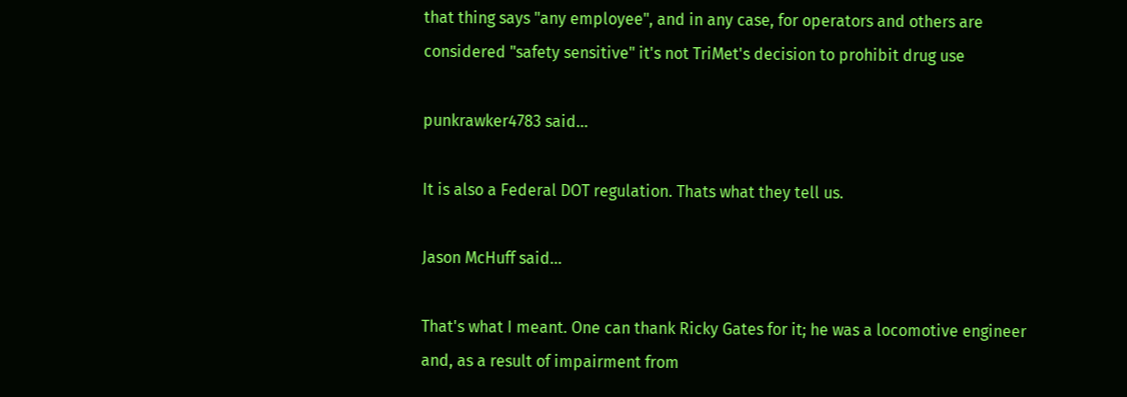that thing says "any employee", and in any case, for operators and others are considered "safety sensitive" it's not TriMet's decision to prohibit drug use

punkrawker4783 said...

It is also a Federal DOT regulation. Thats what they tell us.

Jason McHuff said...

That's what I meant. One can thank Ricky Gates for it; he was a locomotive engineer and, as a result of impairment from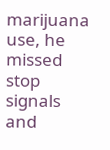marijuana use, he missed stop signals and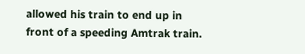allowed his train to end up in front of a speeding Amtrak train.